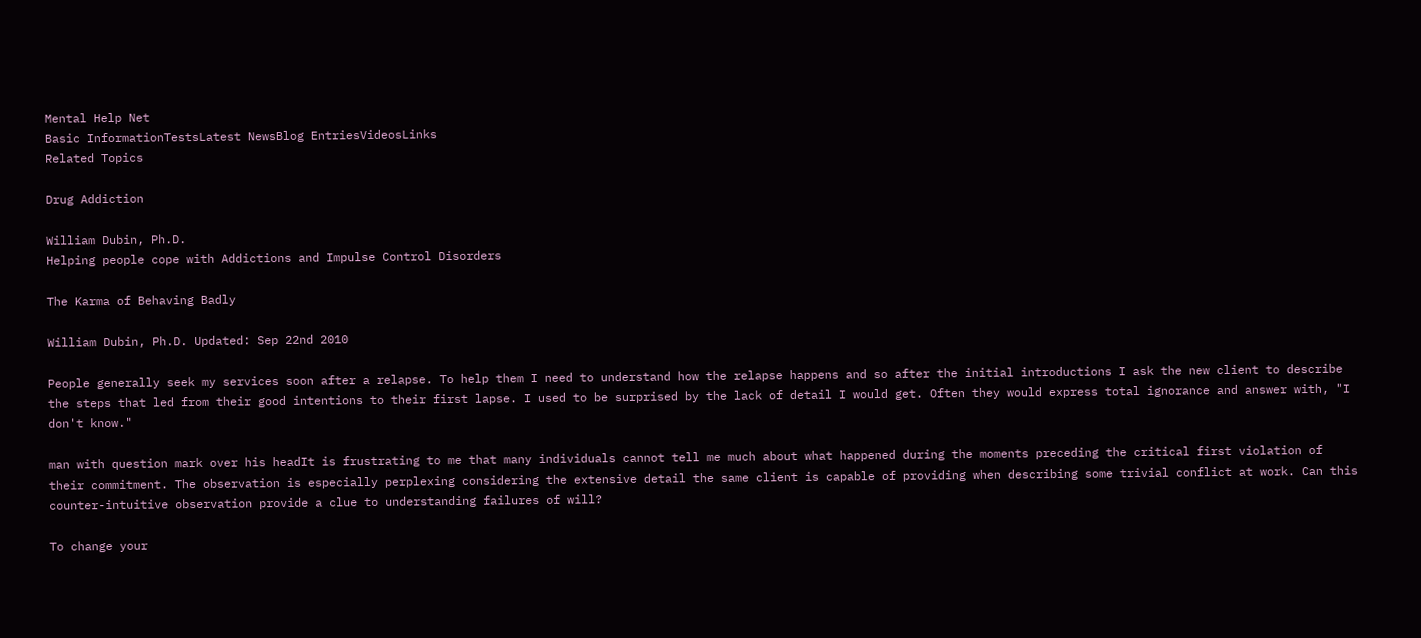Mental Help Net
Basic InformationTestsLatest NewsBlog EntriesVideosLinks
Related Topics

Drug Addiction

William Dubin, Ph.D.
Helping people cope with Addictions and Impulse Control Disorders

The Karma of Behaving Badly

William Dubin, Ph.D. Updated: Sep 22nd 2010

People generally seek my services soon after a relapse. To help them I need to understand how the relapse happens and so after the initial introductions I ask the new client to describe the steps that led from their good intentions to their first lapse. I used to be surprised by the lack of detail I would get. Often they would express total ignorance and answer with, "I don't know."

man with question mark over his headIt is frustrating to me that many individuals cannot tell me much about what happened during the moments preceding the critical first violation of their commitment. The observation is especially perplexing considering the extensive detail the same client is capable of providing when describing some trivial conflict at work. Can this counter-intuitive observation provide a clue to understanding failures of will?

To change your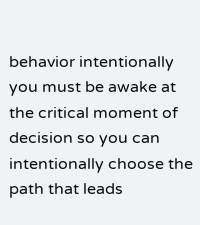behavior intentionally you must be awake at the critical moment of decision so you can intentionally choose the path that leads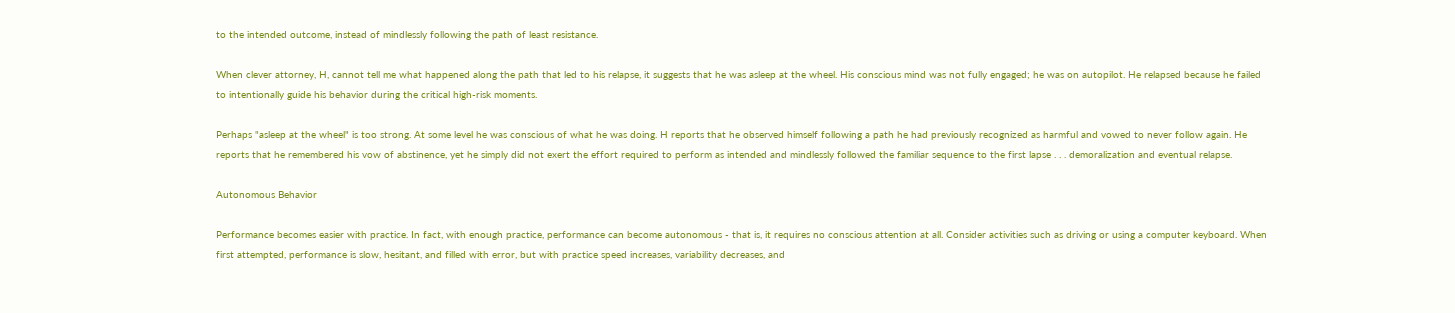to the intended outcome, instead of mindlessly following the path of least resistance.

When clever attorney, H, cannot tell me what happened along the path that led to his relapse, it suggests that he was asleep at the wheel. His conscious mind was not fully engaged; he was on autopilot. He relapsed because he failed to intentionally guide his behavior during the critical high-risk moments.

Perhaps "asleep at the wheel" is too strong. At some level he was conscious of what he was doing. H reports that he observed himself following a path he had previously recognized as harmful and vowed to never follow again. He reports that he remembered his vow of abstinence, yet he simply did not exert the effort required to perform as intended and mindlessly followed the familiar sequence to the first lapse . . . demoralization and eventual relapse.

Autonomous Behavior

Performance becomes easier with practice. In fact, with enough practice, performance can become autonomous - that is, it requires no conscious attention at all. Consider activities such as driving or using a computer keyboard. When first attempted, performance is slow, hesitant, and filled with error, but with practice speed increases, variability decreases, and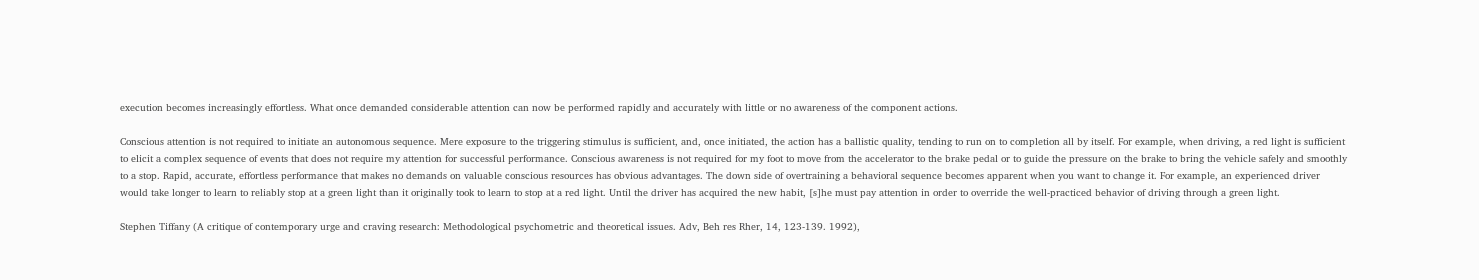execution becomes increasingly effortless. What once demanded considerable attention can now be performed rapidly and accurately with little or no awareness of the component actions.

Conscious attention is not required to initiate an autonomous sequence. Mere exposure to the triggering stimulus is sufficient, and, once initiated, the action has a ballistic quality, tending to run on to completion all by itself. For example, when driving, a red light is sufficient to elicit a complex sequence of events that does not require my attention for successful performance. Conscious awareness is not required for my foot to move from the accelerator to the brake pedal or to guide the pressure on the brake to bring the vehicle safely and smoothly to a stop. Rapid, accurate, effortless performance that makes no demands on valuable conscious resources has obvious advantages. The down side of overtraining a behavioral sequence becomes apparent when you want to change it. For example, an experienced driver would take longer to learn to reliably stop at a green light than it originally took to learn to stop at a red light. Until the driver has acquired the new habit, [s]he must pay attention in order to override the well-practiced behavior of driving through a green light.

Stephen Tiffany (A critique of contemporary urge and craving research: Methodological psychometric and theoretical issues. Adv, Beh res Rher, 14, 123-139. 1992),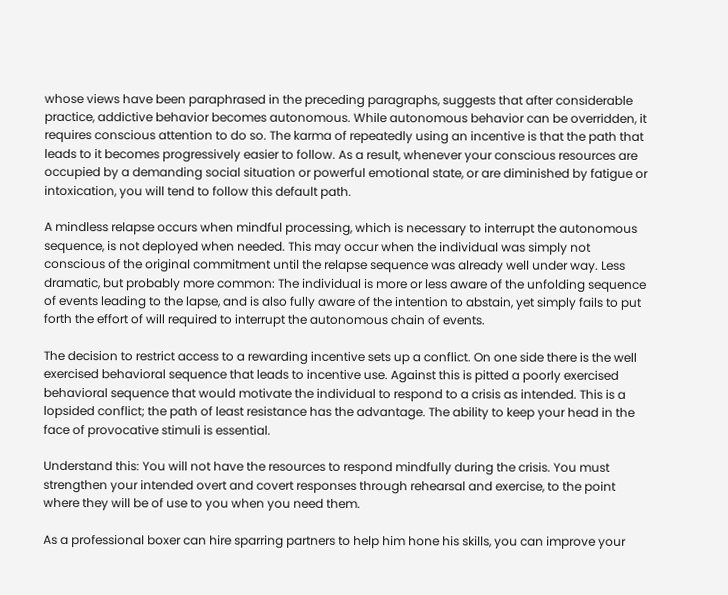whose views have been paraphrased in the preceding paragraphs, suggests that after considerable practice, addictive behavior becomes autonomous. While autonomous behavior can be overridden, it requires conscious attention to do so. The karma of repeatedly using an incentive is that the path that leads to it becomes progressively easier to follow. As a result, whenever your conscious resources are occupied by a demanding social situation or powerful emotional state, or are diminished by fatigue or intoxication, you will tend to follow this default path.

A mindless relapse occurs when mindful processing, which is necessary to interrupt the autonomous sequence, is not deployed when needed. This may occur when the individual was simply not conscious of the original commitment until the relapse sequence was already well under way. Less dramatic, but probably more common: The individual is more or less aware of the unfolding sequence of events leading to the lapse, and is also fully aware of the intention to abstain, yet simply fails to put forth the effort of will required to interrupt the autonomous chain of events.

The decision to restrict access to a rewarding incentive sets up a conflict. On one side there is the well exercised behavioral sequence that leads to incentive use. Against this is pitted a poorly exercised behavioral sequence that would motivate the individual to respond to a crisis as intended. This is a lopsided conflict; the path of least resistance has the advantage. The ability to keep your head in the face of provocative stimuli is essential.

Understand this: You will not have the resources to respond mindfully during the crisis. You must strengthen your intended overt and covert responses through rehearsal and exercise, to the point where they will be of use to you when you need them.

As a professional boxer can hire sparring partners to help him hone his skills, you can improve your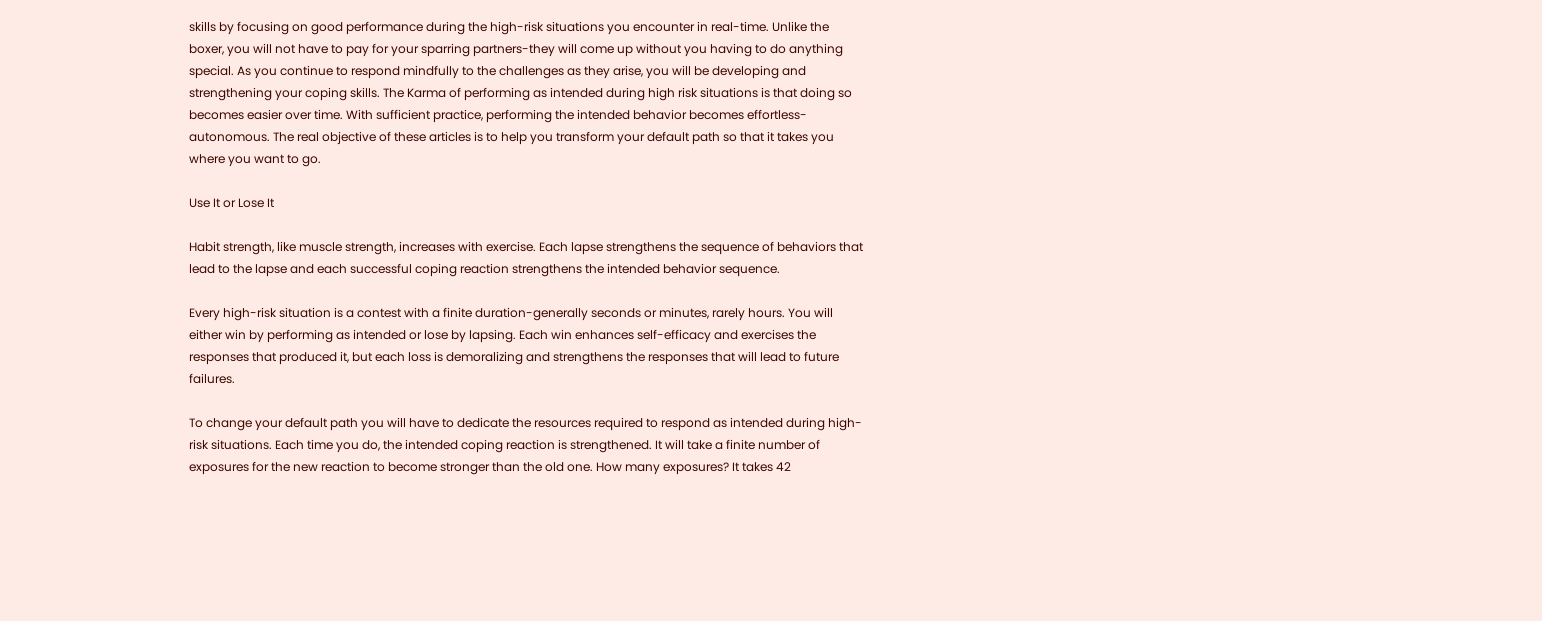skills by focusing on good performance during the high-risk situations you encounter in real-time. Unlike the boxer, you will not have to pay for your sparring partners-they will come up without you having to do anything special. As you continue to respond mindfully to the challenges as they arise, you will be developing and strengthening your coping skills. The Karma of performing as intended during high risk situations is that doing so becomes easier over time. With sufficient practice, performing the intended behavior becomes effortless-autonomous. The real objective of these articles is to help you transform your default path so that it takes you where you want to go.

Use It or Lose It

Habit strength, like muscle strength, increases with exercise. Each lapse strengthens the sequence of behaviors that lead to the lapse and each successful coping reaction strengthens the intended behavior sequence.

Every high-risk situation is a contest with a finite duration-generally seconds or minutes, rarely hours. You will either win by performing as intended or lose by lapsing. Each win enhances self-efficacy and exercises the responses that produced it, but each loss is demoralizing and strengthens the responses that will lead to future failures.

To change your default path you will have to dedicate the resources required to respond as intended during high-risk situations. Each time you do, the intended coping reaction is strengthened. It will take a finite number of exposures for the new reaction to become stronger than the old one. How many exposures? It takes 42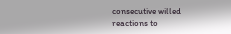consecutive willed reactions to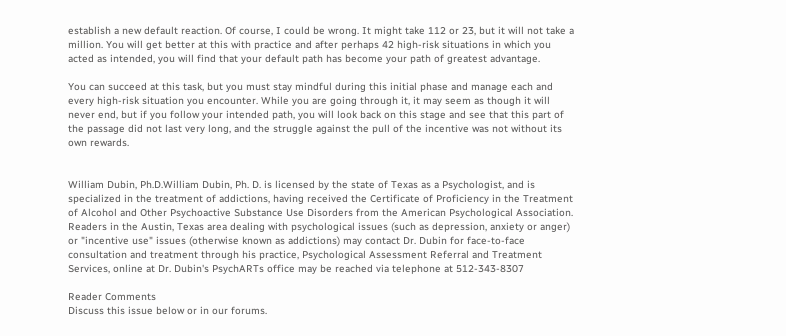establish a new default reaction. Of course, I could be wrong. It might take 112 or 23, but it will not take a million. You will get better at this with practice and after perhaps 42 high-risk situations in which you acted as intended, you will find that your default path has become your path of greatest advantage.

You can succeed at this task, but you must stay mindful during this initial phase and manage each and every high-risk situation you encounter. While you are going through it, it may seem as though it will never end, but if you follow your intended path, you will look back on this stage and see that this part of the passage did not last very long, and the struggle against the pull of the incentive was not without its own rewards.


William Dubin, Ph.D.William Dubin, Ph. D. is licensed by the state of Texas as a Psychologist, and is specialized in the treatment of addictions, having received the Certificate of Proficiency in the Treatment of Alcohol and Other Psychoactive Substance Use Disorders from the American Psychological Association. Readers in the Austin, Texas area dealing with psychological issues (such as depression, anxiety or anger) or "incentive use" issues (otherwise known as addictions) may contact Dr. Dubin for face-to-face consultation and treatment through his practice, Psychological Assessment Referral and Treatment Services, online at Dr. Dubin's PsychARTs office may be reached via telephone at 512-343-8307

Reader Comments
Discuss this issue below or in our forums.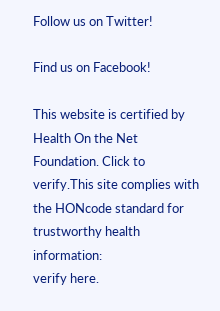Follow us on Twitter!

Find us on Facebook!

This website is certified by Health On the Net Foundation. Click to verify.This site complies with the HONcode standard for trustworthy health information:
verify here.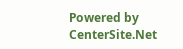Powered by CenterSite.Net